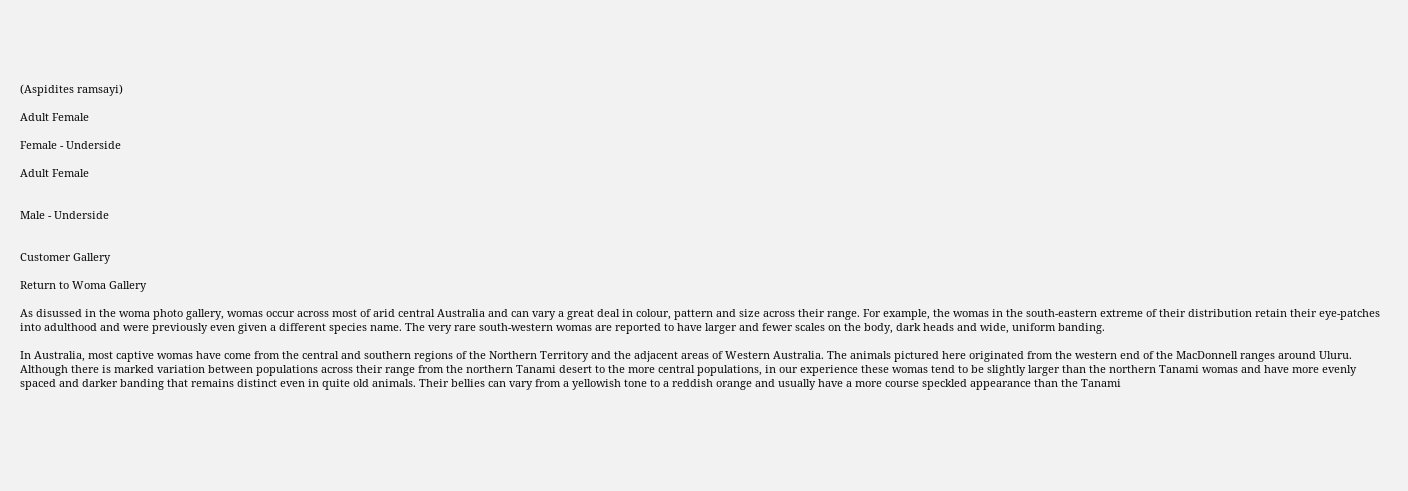(Aspidites ramsayi)

Adult Female

Female - Underside

Adult Female


Male - Underside


Customer Gallery

Return to Woma Gallery

As disussed in the woma photo gallery, womas occur across most of arid central Australia and can vary a great deal in colour, pattern and size across their range. For example, the womas in the south-eastern extreme of their distribution retain their eye-patches into adulthood and were previously even given a different species name. The very rare south-western womas are reported to have larger and fewer scales on the body, dark heads and wide, uniform banding.

In Australia, most captive womas have come from the central and southern regions of the Northern Territory and the adjacent areas of Western Australia. The animals pictured here originated from the western end of the MacDonnell ranges around Uluru. Although there is marked variation between populations across their range from the northern Tanami desert to the more central populations, in our experience these womas tend to be slightly larger than the northern Tanami womas and have more evenly spaced and darker banding that remains distinct even in quite old animals. Their bellies can vary from a yellowish tone to a reddish orange and usually have a more course speckled appearance than the Tanami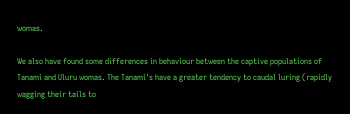womas.

We also have found some differences in behaviour between the captive populations of Tanami and Uluru womas. The Tanami's have a greater tendency to caudal luring (rapidly wagging their tails to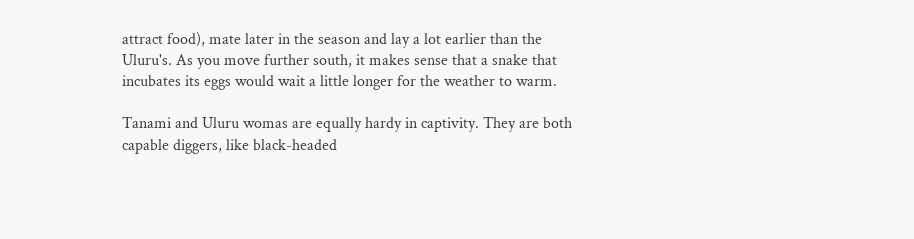attract food), mate later in the season and lay a lot earlier than the Uluru's. As you move further south, it makes sense that a snake that incubates its eggs would wait a little longer for the weather to warm.

Tanami and Uluru womas are equally hardy in captivity. They are both capable diggers, like black-headed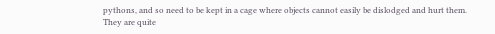pythons, and so need to be kept in a cage where objects cannot easily be dislodged and hurt them. They are quite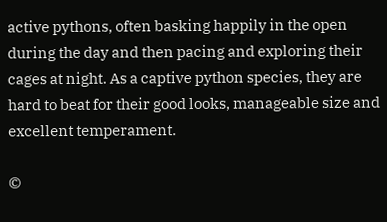active pythons, often basking happily in the open during the day and then pacing and exploring their cages at night. As a captive python species, they are hard to beat for their good looks, manageable size and excellent temperament.

©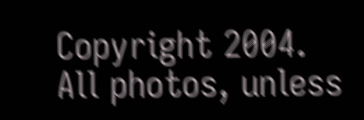Copyright 2004. All photos, unless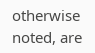otherwise noted, are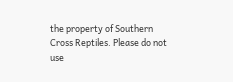the property of Southern Cross Reptiles. Please do not use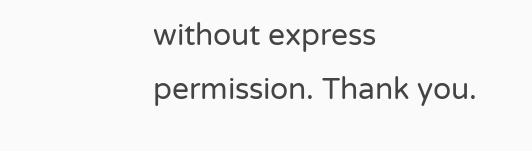without express permission. Thank you.